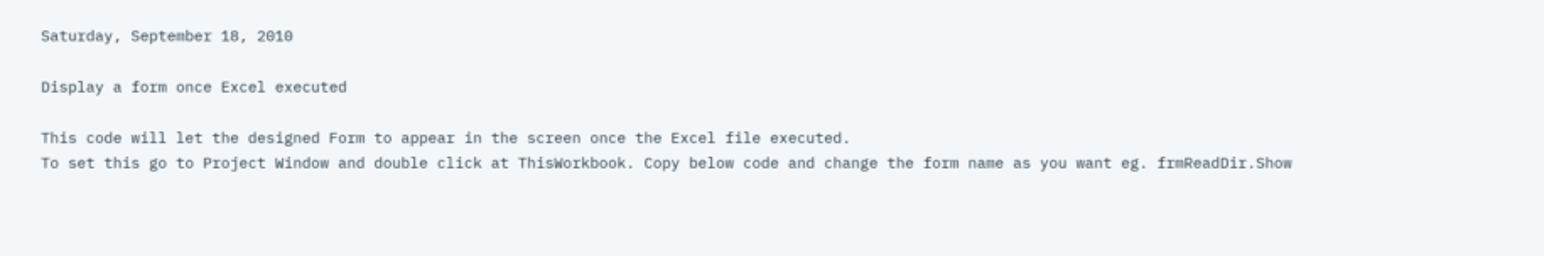Saturday, September 18, 2010

Display a form once Excel executed

This code will let the designed Form to appear in the screen once the Excel file executed.
To set this go to Project Window and double click at ThisWorkbook. Copy below code and change the form name as you want eg. frmReadDir.Show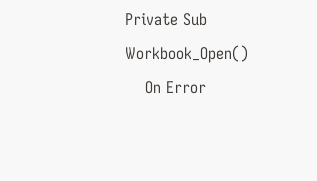Private Sub Workbook_Open()
    On Error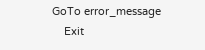GoTo error_message
    Exit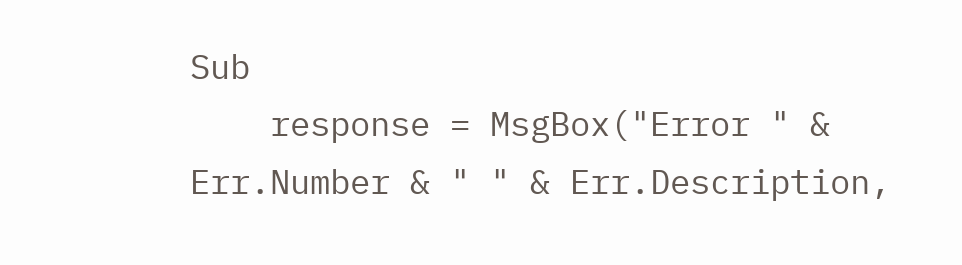Sub
    response = MsgBox("Error " & Err.Number & " " & Err.Description,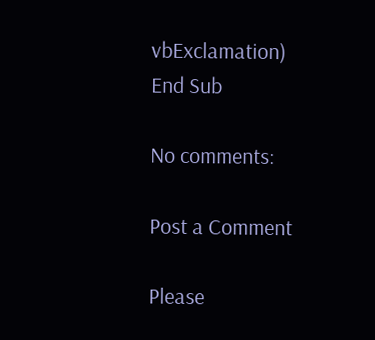vbExclamation)
End Sub

No comments:

Post a Comment

Please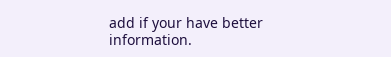add if your have better information.